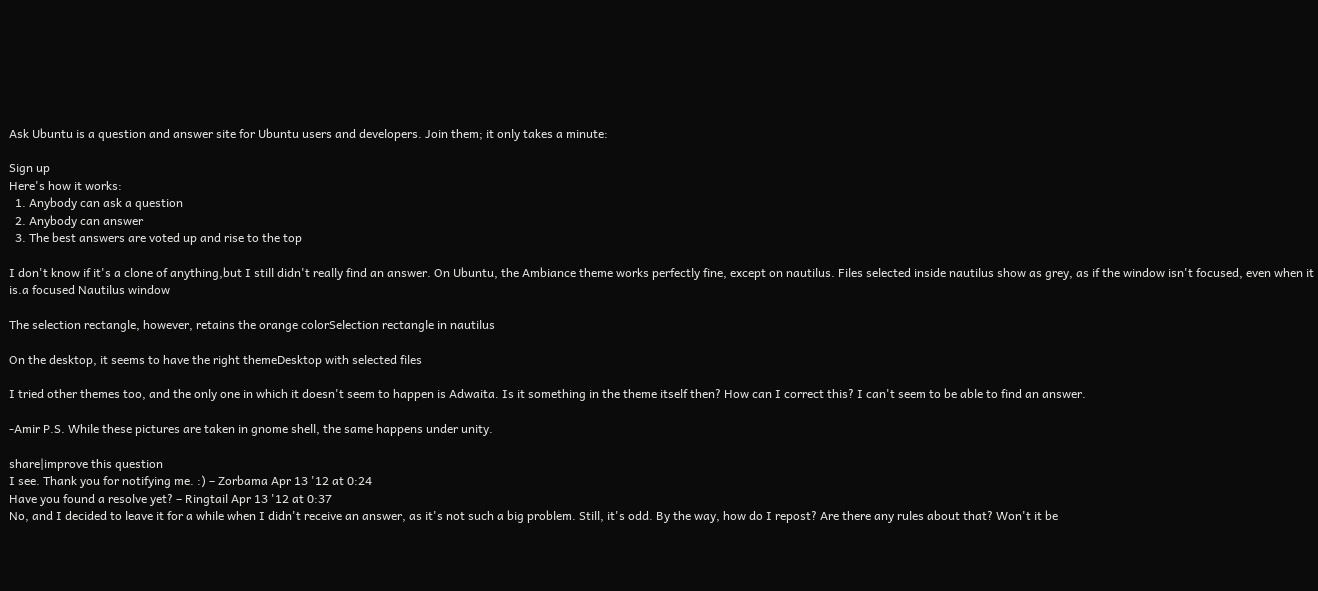Ask Ubuntu is a question and answer site for Ubuntu users and developers. Join them; it only takes a minute:

Sign up
Here's how it works:
  1. Anybody can ask a question
  2. Anybody can answer
  3. The best answers are voted up and rise to the top

I don't know if it's a clone of anything,but I still didn't really find an answer. On Ubuntu, the Ambiance theme works perfectly fine, except on nautilus. Files selected inside nautilus show as grey, as if the window isn't focused, even when it is.a focused Nautilus window

The selection rectangle, however, retains the orange colorSelection rectangle in nautilus

On the desktop, it seems to have the right themeDesktop with selected files

I tried other themes too, and the only one in which it doesn't seem to happen is Adwaita. Is it something in the theme itself then? How can I correct this? I can't seem to be able to find an answer.

-Amir P.S. While these pictures are taken in gnome shell, the same happens under unity.

share|improve this question
I see. Thank you for notifying me. :) – Zorbama Apr 13 '12 at 0:24
Have you found a resolve yet? – Ringtail Apr 13 '12 at 0:37
No, and I decided to leave it for a while when I didn't receive an answer, as it's not such a big problem. Still, it's odd. By the way, how do I repost? Are there any rules about that? Won't it be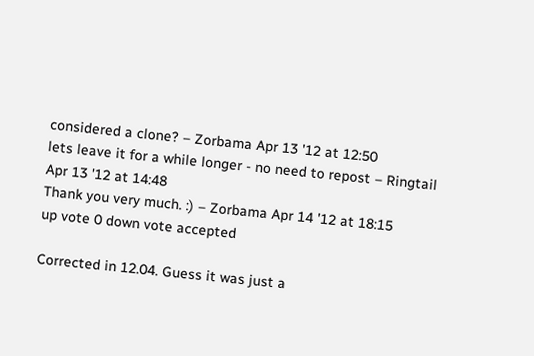considered a clone? – Zorbama Apr 13 '12 at 12:50
lets leave it for a while longer - no need to repost – Ringtail Apr 13 '12 at 14:48
Thank you very much. :) – Zorbama Apr 14 '12 at 18:15
up vote 0 down vote accepted

Corrected in 12.04. Guess it was just a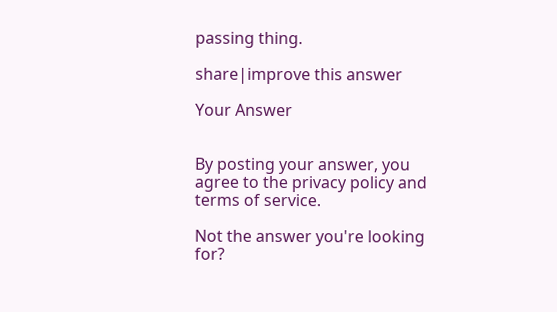passing thing.

share|improve this answer

Your Answer


By posting your answer, you agree to the privacy policy and terms of service.

Not the answer you're looking for?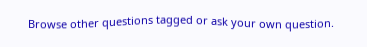Browse other questions tagged or ask your own question.